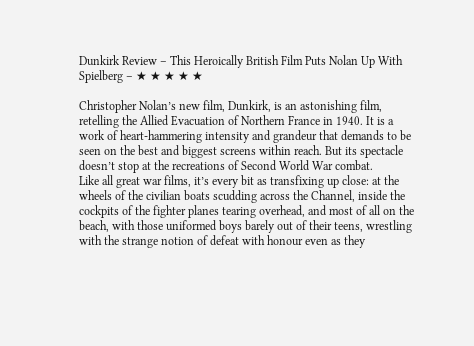Dunkirk Review – This Heroically British Film Puts Nolan Up With Spielberg – ★ ★ ★ ★ ★

Christopher Nolan’s new film, Dunkirk, is an astonishing film, retelling the Allied Evacuation of Northern France in 1940. It is a work of heart-hammering intensity and grandeur that demands to be seen on the best and biggest screens within reach. But its spectacle doesn’t stop at the recreations of Second World War combat.
Like all great war films, it’s every bit as transfixing up close: at the wheels of the civilian boats scudding across the Channel, inside the cockpits of the fighter planes tearing overhead, and most of all on the beach, with those uniformed boys barely out of their teens, wrestling with the strange notion of defeat with honour even as they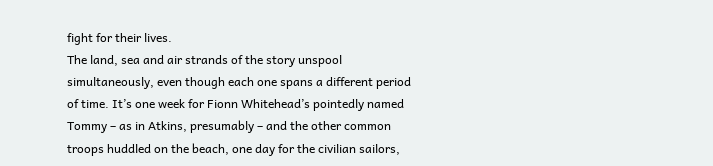fight for their lives.
The land, sea and air strands of the story unspool simultaneously, even though each one spans a different period of time. It’s one week for Fionn Whitehead’s pointedly named Tommy – as in Atkins, presumably – and the other common troops huddled on the beach, one day for the civilian sailors,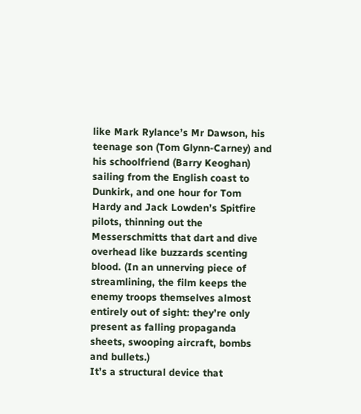like Mark Rylance’s Mr Dawson, his teenage son (Tom Glynn-Carney) and his schoolfriend (Barry Keoghan) sailing from the English coast to Dunkirk, and one hour for Tom Hardy and Jack Lowden’s Spitfire pilots, thinning out the Messerschmitts that dart and dive overhead like buzzards scenting blood. (In an unnerving piece of streamlining, the film keeps the enemy troops themselves almost entirely out of sight: they’re only present as falling propaganda sheets, swooping aircraft, bombs and bullets.)
It’s a structural device that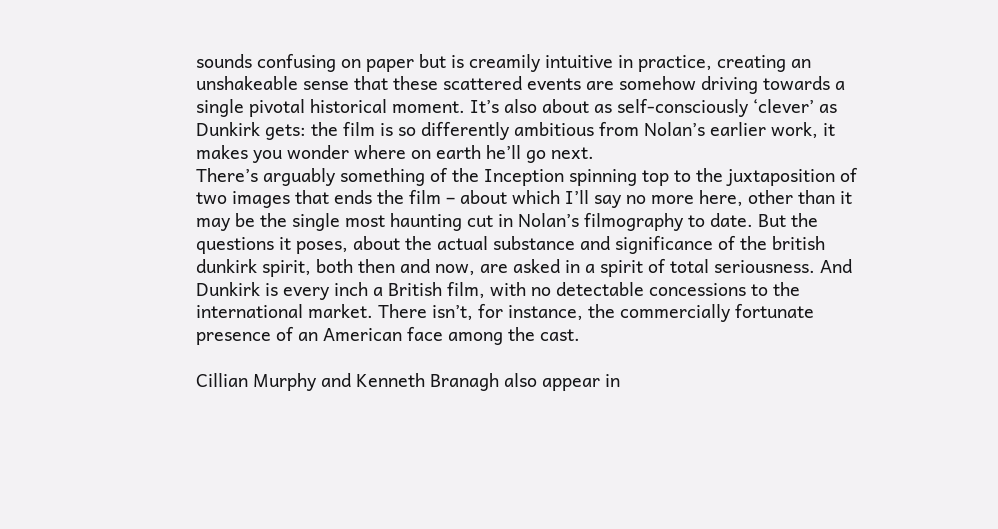sounds confusing on paper but is creamily intuitive in practice, creating an unshakeable sense that these scattered events are somehow driving towards a single pivotal historical moment. It’s also about as self-consciously ‘clever’ as Dunkirk gets: the film is so differently ambitious from Nolan’s earlier work, it makes you wonder where on earth he’ll go next.
There’s arguably something of the Inception spinning top to the juxtaposition of two images that ends the film – about which I’ll say no more here, other than it may be the single most haunting cut in Nolan’s filmography to date. But the questions it poses, about the actual substance and significance of the british dunkirk spirit, both then and now, are asked in a spirit of total seriousness. And Dunkirk is every inch a British film, with no detectable concessions to the international market. There isn’t, for instance, the commercially fortunate presence of an American face among the cast.

Cillian Murphy and Kenneth Branagh also appear in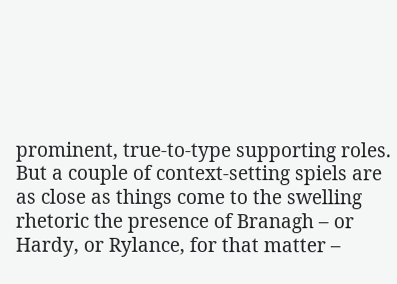prominent, true-to-type supporting roles. But a couple of context-setting spiels are as close as things come to the swelling rhetoric the presence of Branagh – or Hardy, or Rylance, for that matter –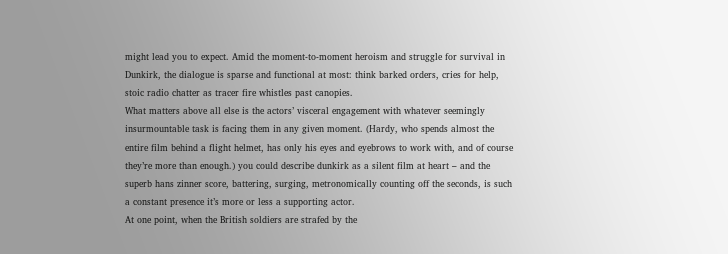might lead you to expect. Amid the moment-to-moment heroism and struggle for survival in Dunkirk, the dialogue is sparse and functional at most: think barked orders, cries for help, stoic radio chatter as tracer fire whistles past canopies.
What matters above all else is the actors’ visceral engagement with whatever seemingly insurmountable task is facing them in any given moment. (Hardy, who spends almost the entire film behind a flight helmet, has only his eyes and eyebrows to work with, and of course they’re more than enough.) you could describe dunkirk as a silent film at heart – and the superb hans zinner score, battering, surging, metronomically counting off the seconds, is such a constant presence it’s more or less a supporting actor.
At one point, when the British soldiers are strafed by the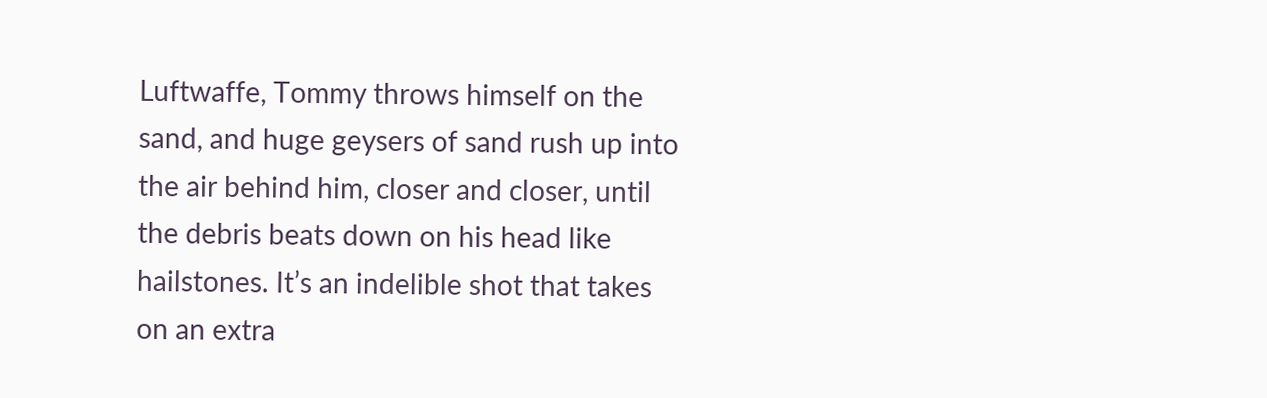Luftwaffe, Tommy throws himself on the sand, and huge geysers of sand rush up into the air behind him, closer and closer, until the debris beats down on his head like hailstones. It’s an indelible shot that takes on an extra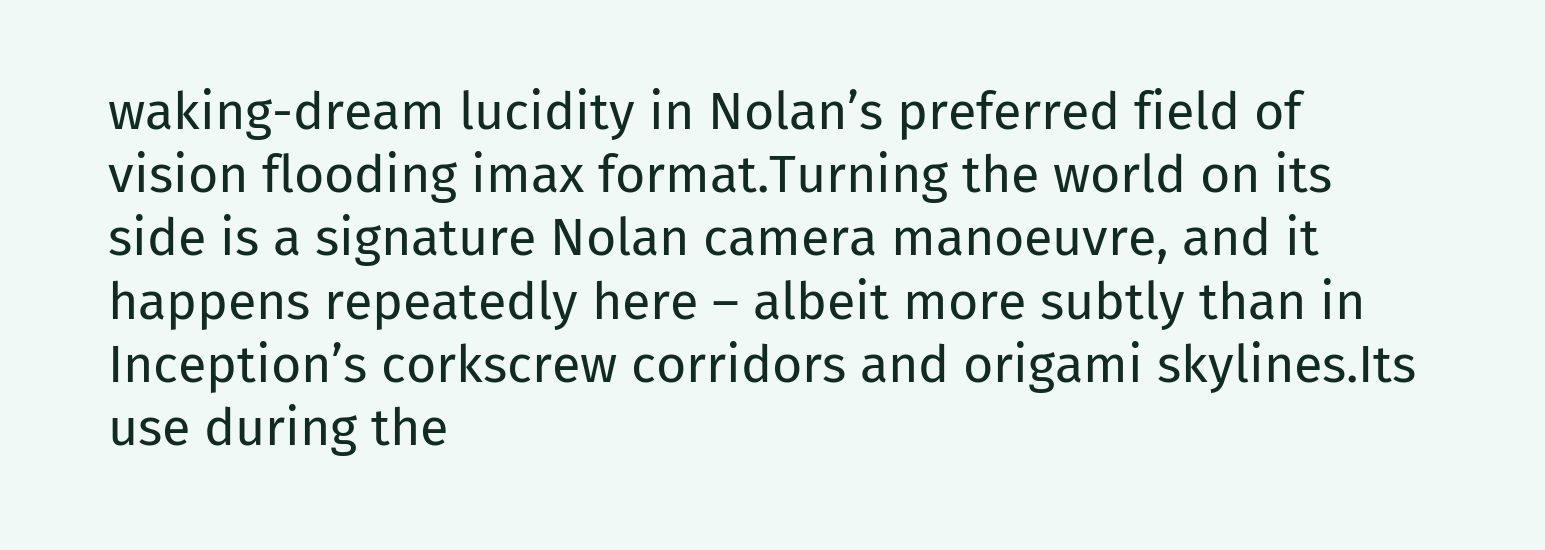waking-dream lucidity in Nolan’s preferred field of vision flooding imax format.Turning the world on its side is a signature Nolan camera manoeuvre, and it happens repeatedly here – albeit more subtly than in Inception’s corkscrew corridors and origami skylines.Its use during the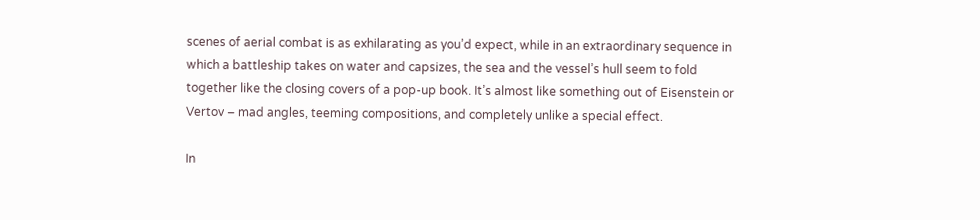scenes of aerial combat is as exhilarating as you’d expect, while in an extraordinary sequence in which a battleship takes on water and capsizes, the sea and the vessel’s hull seem to fold together like the closing covers of a pop-up book. It’s almost like something out of Eisenstein or Vertov – mad angles, teeming compositions, and completely unlike a special effect.

In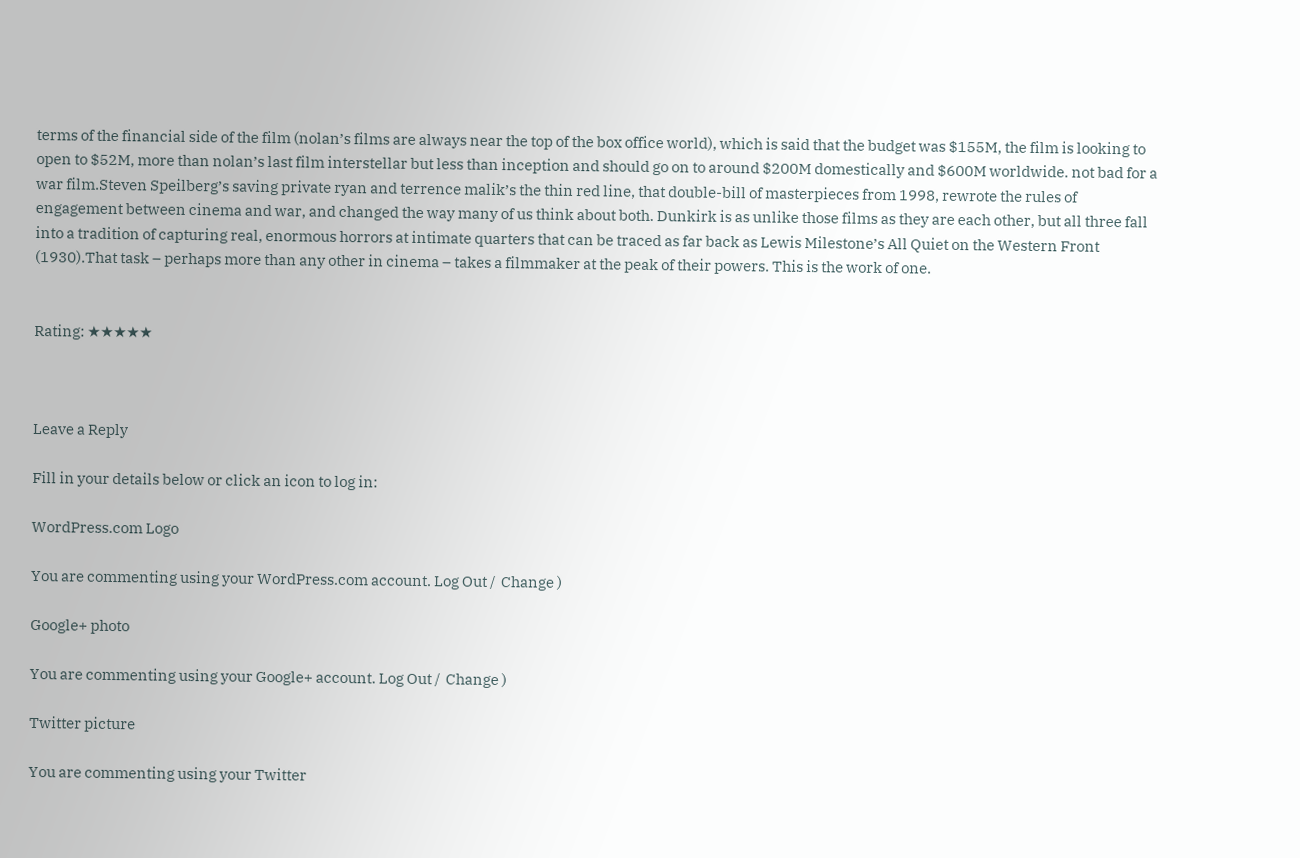terms of the financial side of the film (nolan’s films are always near the top of the box office world), which is said that the budget was $155M, the film is looking to open to $52M, more than nolan’s last film interstellar but less than inception and should go on to around $200M domestically and $600M worldwide. not bad for a war film.Steven Speilberg’s saving private ryan and terrence malik’s the thin red line, that double-bill of masterpieces from 1998, rewrote the rules of engagement between cinema and war, and changed the way many of us think about both. Dunkirk is as unlike those films as they are each other, but all three fall into a tradition of capturing real, enormous horrors at intimate quarters that can be traced as far back as Lewis Milestone’s All Quiet on the Western Front (1930).That task – perhaps more than any other in cinema – takes a filmmaker at the peak of their powers. This is the work of one.


Rating: ★★★★★



Leave a Reply

Fill in your details below or click an icon to log in:

WordPress.com Logo

You are commenting using your WordPress.com account. Log Out /  Change )

Google+ photo

You are commenting using your Google+ account. Log Out /  Change )

Twitter picture

You are commenting using your Twitter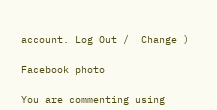account. Log Out /  Change )

Facebook photo

You are commenting using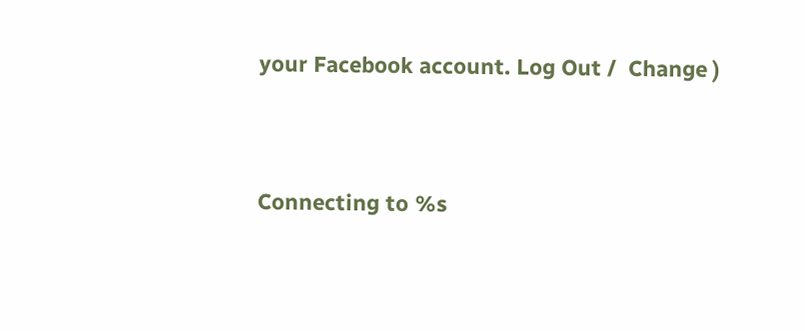your Facebook account. Log Out /  Change )


Connecting to %s